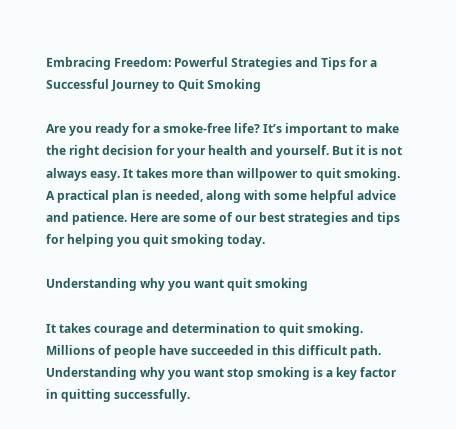Embracing Freedom: Powerful Strategies and Tips for a Successful Journey to Quit Smoking

Are you ready for a smoke-free life? It’s important to make the right decision for your health and yourself. But it is not always easy. It takes more than willpower to quit smoking. A practical plan is needed, along with some helpful advice and patience. Here are some of our best strategies and tips for helping you quit smoking today.

Understanding why you want quit smoking

It takes courage and determination to quit smoking. Millions of people have succeeded in this difficult path. Understanding why you want stop smoking is a key factor in quitting successfully.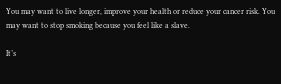You may want to live longer, improve your health or reduce your cancer risk. You may want to stop smoking because you feel like a slave.

It’s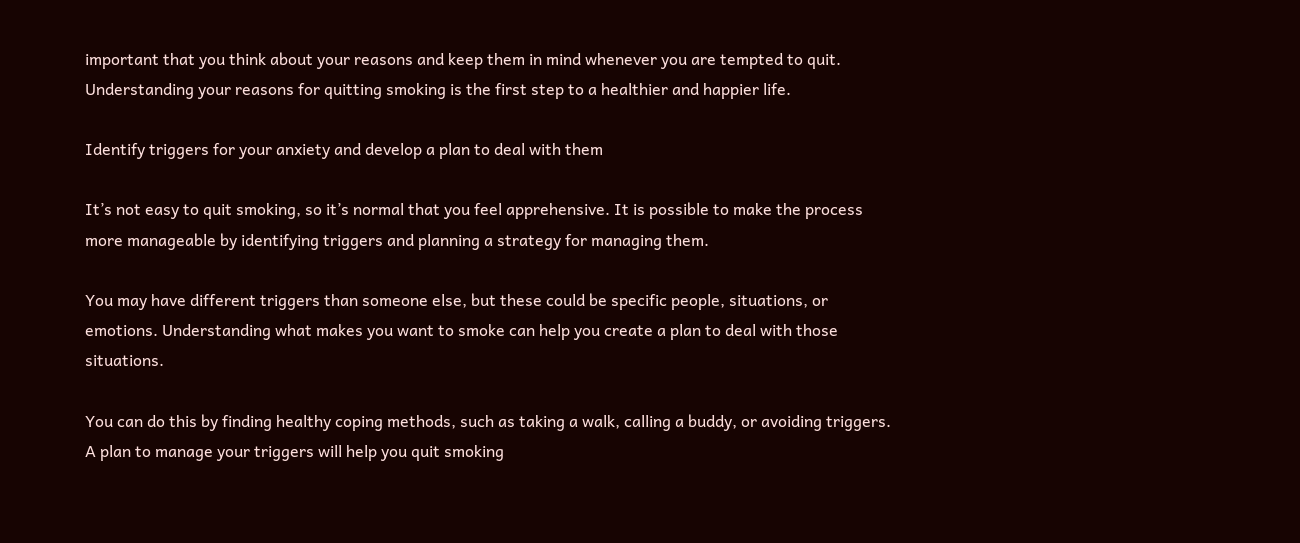important that you think about your reasons and keep them in mind whenever you are tempted to quit. Understanding your reasons for quitting smoking is the first step to a healthier and happier life.

Identify triggers for your anxiety and develop a plan to deal with them

It’s not easy to quit smoking, so it’s normal that you feel apprehensive. It is possible to make the process more manageable by identifying triggers and planning a strategy for managing them.

You may have different triggers than someone else, but these could be specific people, situations, or emotions. Understanding what makes you want to smoke can help you create a plan to deal with those situations.

You can do this by finding healthy coping methods, such as taking a walk, calling a buddy, or avoiding triggers. A plan to manage your triggers will help you quit smoking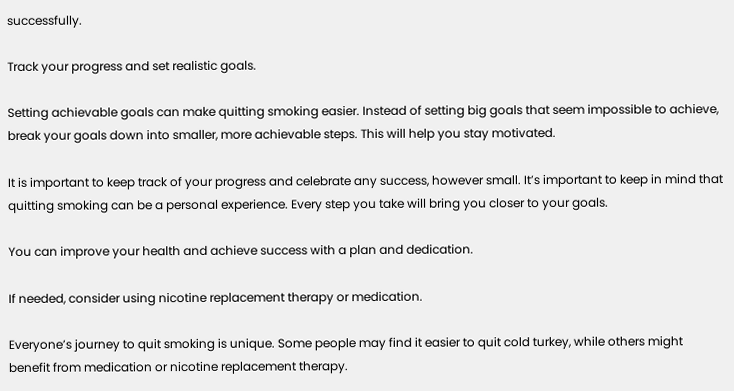successfully.

Track your progress and set realistic goals.

Setting achievable goals can make quitting smoking easier. Instead of setting big goals that seem impossible to achieve, break your goals down into smaller, more achievable steps. This will help you stay motivated.

It is important to keep track of your progress and celebrate any success, however small. It’s important to keep in mind that quitting smoking can be a personal experience. Every step you take will bring you closer to your goals.

You can improve your health and achieve success with a plan and dedication.

If needed, consider using nicotine replacement therapy or medication.

Everyone’s journey to quit smoking is unique. Some people may find it easier to quit cold turkey, while others might benefit from medication or nicotine replacement therapy.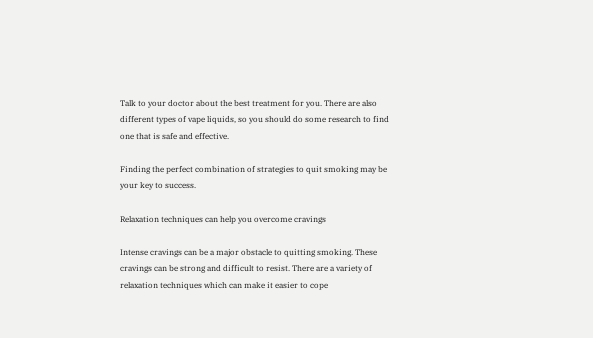Talk to your doctor about the best treatment for you. There are also different types of vape liquids, so you should do some research to find one that is safe and effective.

Finding the perfect combination of strategies to quit smoking may be your key to success.

Relaxation techniques can help you overcome cravings

Intense cravings can be a major obstacle to quitting smoking. These cravings can be strong and difficult to resist. There are a variety of relaxation techniques which can make it easier to cope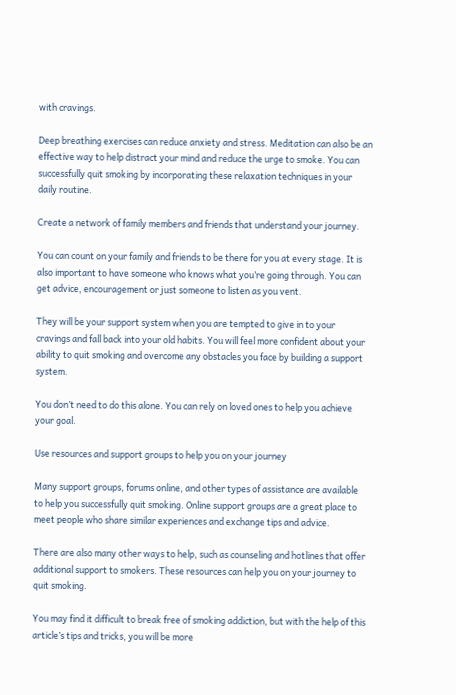with cravings.

Deep breathing exercises can reduce anxiety and stress. Meditation can also be an effective way to help distract your mind and reduce the urge to smoke. You can successfully quit smoking by incorporating these relaxation techniques in your daily routine.

Create a network of family members and friends that understand your journey.

You can count on your family and friends to be there for you at every stage. It is also important to have someone who knows what you’re going through. You can get advice, encouragement or just someone to listen as you vent.

They will be your support system when you are tempted to give in to your cravings and fall back into your old habits. You will feel more confident about your ability to quit smoking and overcome any obstacles you face by building a support system.

You don’t need to do this alone. You can rely on loved ones to help you achieve your goal.

Use resources and support groups to help you on your journey

Many support groups, forums online, and other types of assistance are available to help you successfully quit smoking. Online support groups are a great place to meet people who share similar experiences and exchange tips and advice.

There are also many other ways to help, such as counseling and hotlines that offer additional support to smokers. These resources can help you on your journey to quit smoking.

You may find it difficult to break free of smoking addiction, but with the help of this article’s tips and tricks, you will be more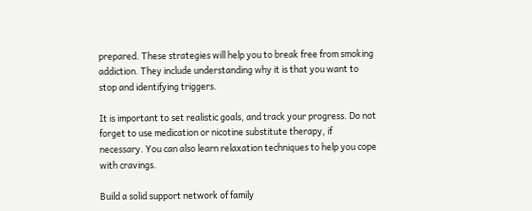prepared. These strategies will help you to break free from smoking addiction. They include understanding why it is that you want to stop and identifying triggers.

It is important to set realistic goals, and track your progress. Do not forget to use medication or nicotine substitute therapy, if necessary. You can also learn relaxation techniques to help you cope with cravings.

Build a solid support network of family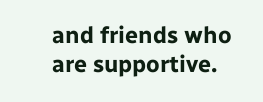and friends who are supportive.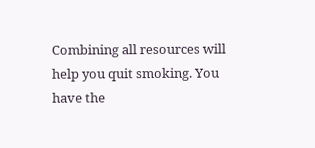Combining all resources will help you quit smoking. You have the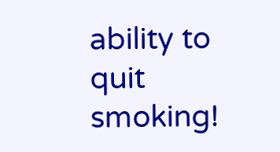ability to quit smoking!